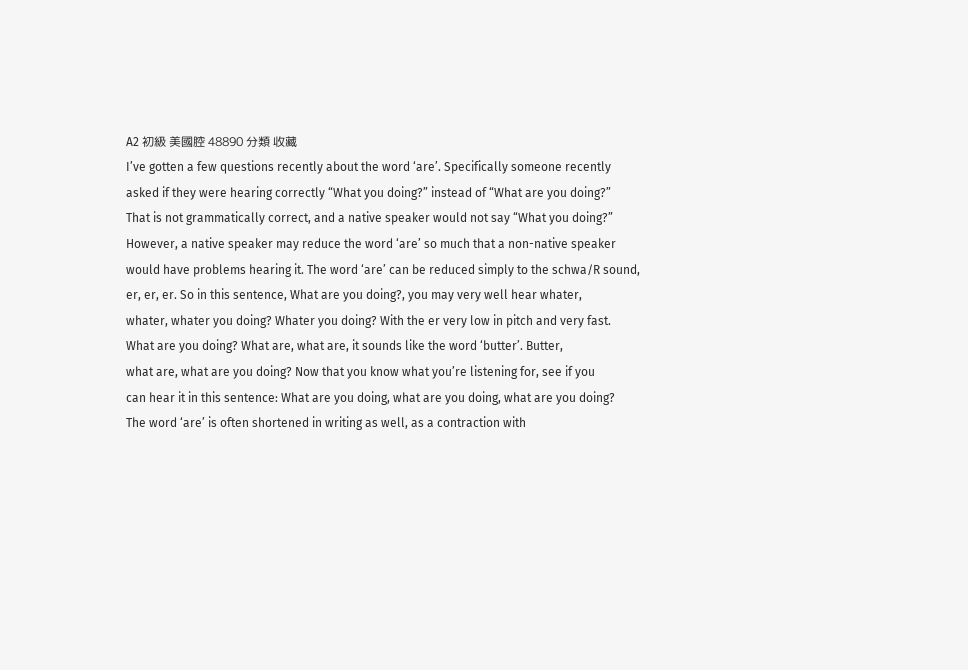A2 初級 美國腔 48890 分類 收藏
I’ve gotten a few questions recently about the word ‘are’. Specifically someone recently
asked if they were hearing correctly “What you doing?” instead of “What are you doing?”
That is not grammatically correct, and a native speaker would not say “What you doing?”
However, a native speaker may reduce the word ‘are’ so much that a non-native speaker
would have problems hearing it. The word ‘are’ can be reduced simply to the schwa/R sound,
er, er, er. So in this sentence, What are you doing?, you may very well hear whater,
whater, whater you doing? Whater you doing? With the er very low in pitch and very fast.
What are you doing? What are, what are, it sounds like the word ‘butter’. Butter,
what are, what are you doing? Now that you know what you’re listening for, see if you
can hear it in this sentence: What are you doing, what are you doing, what are you doing?
The word ‘are’ is often shortened in writing as well, as a contraction with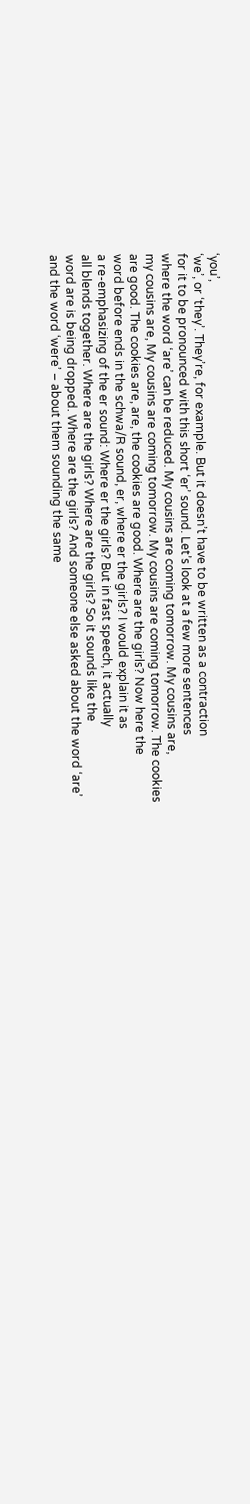‘you’,
‘we’, or ‘they’. They’re, for example. But it doesn’t have to be written as a contraction
for it to be pronounced with this short ‘er’ sound. Let’s look at a few more sentences
where the word ‘are’ can be reduced. My cousins are coming tomorrow. My cousins are,
my cousins are, My cousins are coming tomorrow. My cousins are coming tomorrow. The cookies
are good. The cookies are, are, the cookies are good. Where are the girls? Now here the
word before ends in the schwa/R sound, er, where er the girls? I would explain it as
a re-emphasizing of the er sound: Where er the girls? But in fast speech, it actually
all blends together. Where are the girls? Where are the girls? So it sounds like the
word are is being dropped. Where are the girls? And someone else asked about the word ‘are’
and the word ‘were’ – about them sounding the same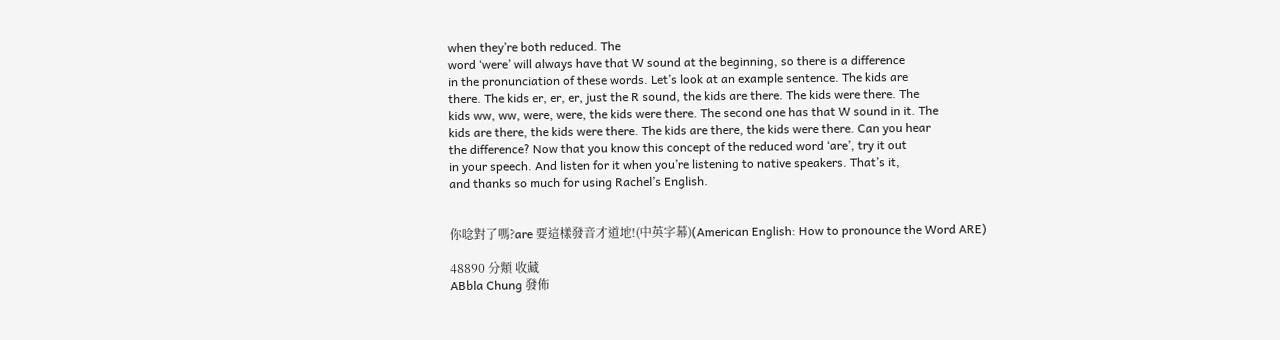when they’re both reduced. The
word ‘were’ will always have that W sound at the beginning, so there is a difference
in the pronunciation of these words. Let’s look at an example sentence. The kids are
there. The kids er, er, er, just the R sound, the kids are there. The kids were there. The
kids ww, ww, were, were, the kids were there. The second one has that W sound in it. The
kids are there, the kids were there. The kids are there, the kids were there. Can you hear
the difference? Now that you know this concept of the reduced word ‘are’, try it out
in your speech. And listen for it when you’re listening to native speakers. That’s it,
and thanks so much for using Rachel’s English.


你唸對了嗎?are 要這樣發音才道地!(中英字幕)(American English: How to pronounce the Word ARE)

48890 分類 收藏
ABbla Chung 發佈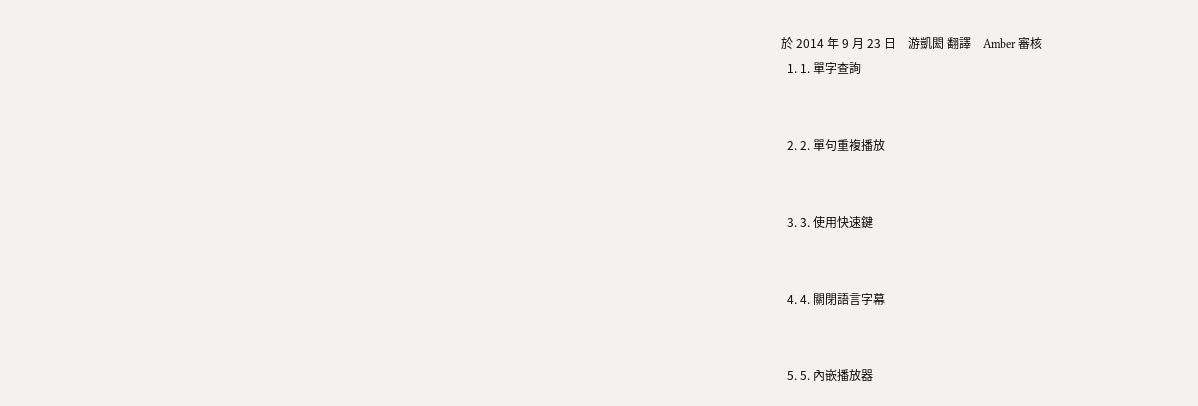於 2014 年 9 月 23 日    游凱閎 翻譯    Amber 審核
  1. 1. 單字查詢


  2. 2. 單句重複播放


  3. 3. 使用快速鍵


  4. 4. 關閉語言字幕


  5. 5. 內嵌播放器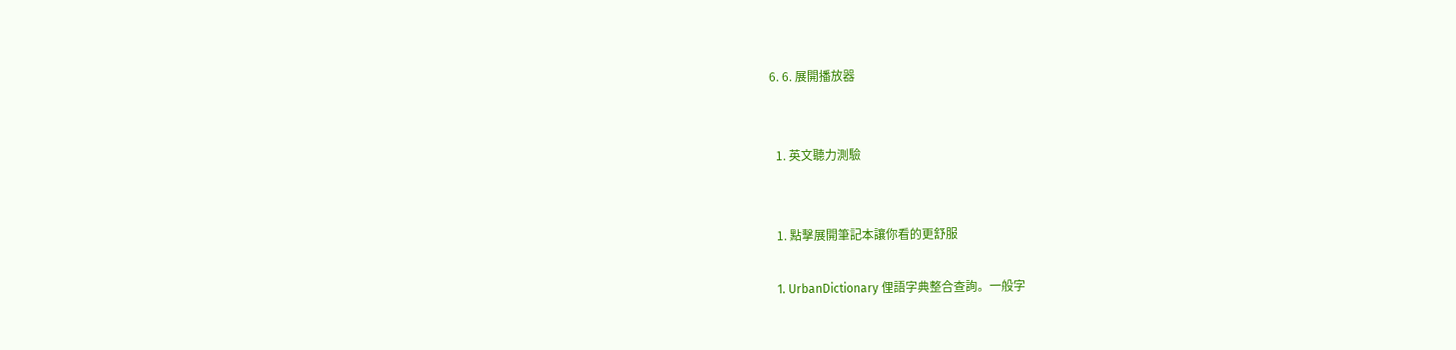6. 6. 展開播放器


  1. 英文聽力測驗


  1. 點擊展開筆記本讓你看的更舒服

  1. UrbanDictionary 俚語字典整合查詢。一般字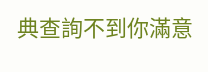典查詢不到你滿意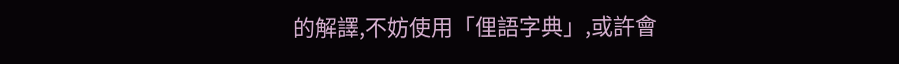的解譯,不妨使用「俚語字典」,或許會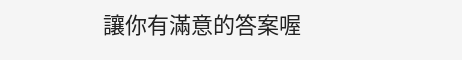讓你有滿意的答案喔